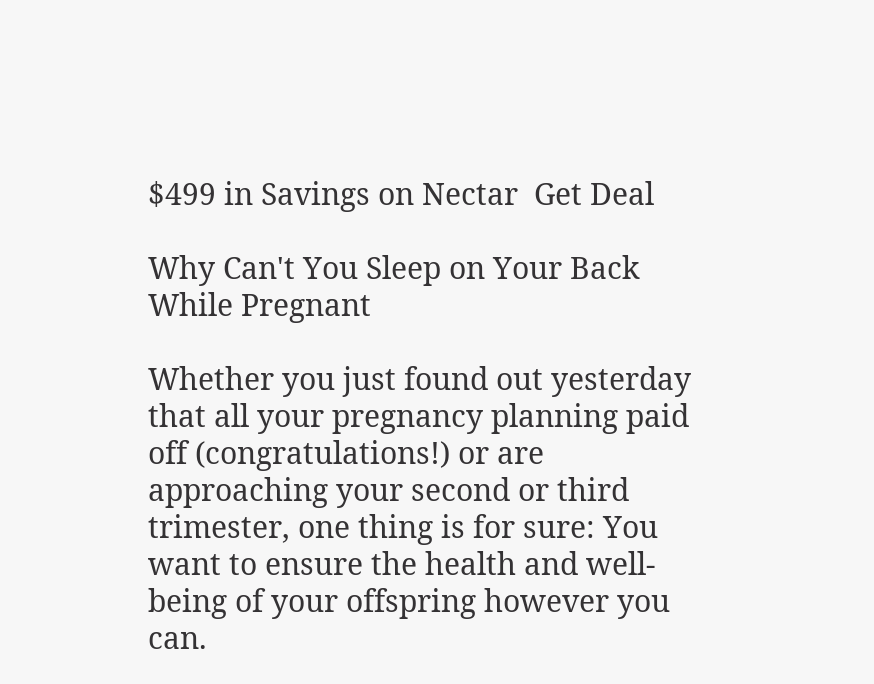$499 in Savings on Nectar  Get Deal

Why Can't You Sleep on Your Back While Pregnant

Whether you just found out yesterday that all your pregnancy planning paid off (congratulations!) or are approaching your second or third trimester, one thing is for sure: You want to ensure the health and well-being of your offspring however you can.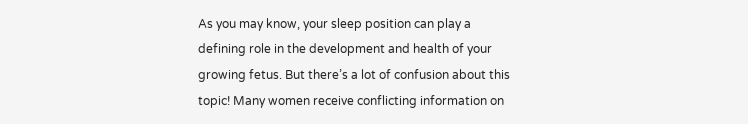As you may know, your sleep position can play a defining role in the development and health of your growing fetus. But there’s a lot of confusion about this topic! Many women receive conflicting information on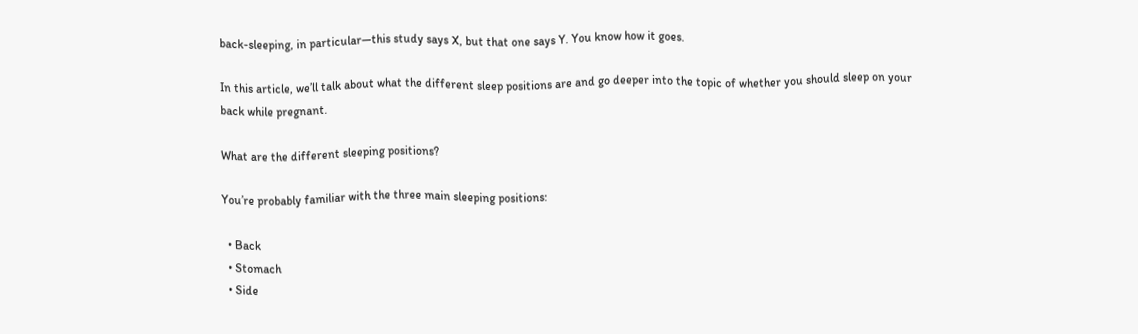back-sleeping, in particular—this study says X, but that one says Y. You know how it goes.

In this article, we’ll talk about what the different sleep positions are and go deeper into the topic of whether you should sleep on your back while pregnant.

What are the different sleeping positions?

You’re probably familiar with the three main sleeping positions:

  • Back
  • Stomach
  • Side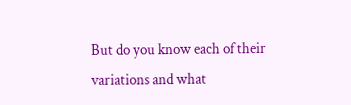But do you know each of their variations and what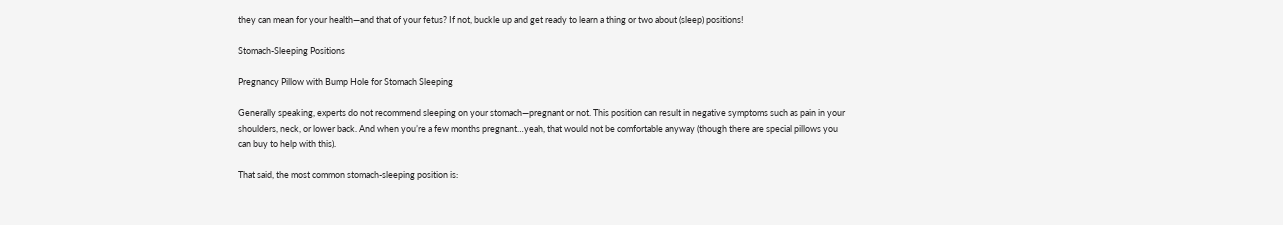they can mean for your health—and that of your fetus? If not, buckle up and get ready to learn a thing or two about (sleep) positions!

Stomach-Sleeping Positions

Pregnancy Pillow with Bump Hole for Stomach Sleeping

Generally speaking, experts do not recommend sleeping on your stomach—pregnant or not. This position can result in negative symptoms such as pain in your shoulders, neck, or lower back. And when you’re a few months pregnant…yeah, that would not be comfortable anyway (though there are special pillows you can buy to help with this).

That said, the most common stomach-sleeping position is: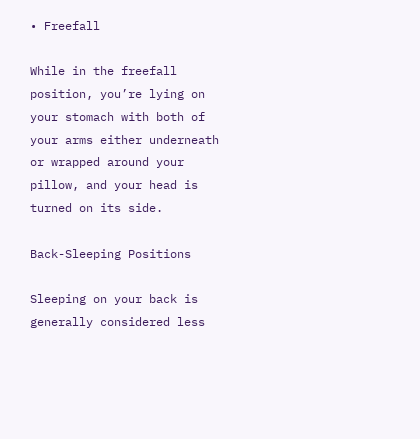• Freefall

While in the freefall position, you’re lying on your stomach with both of your arms either underneath or wrapped around your pillow, and your head is turned on its side.

Back-Sleeping Positions

Sleeping on your back is generally considered less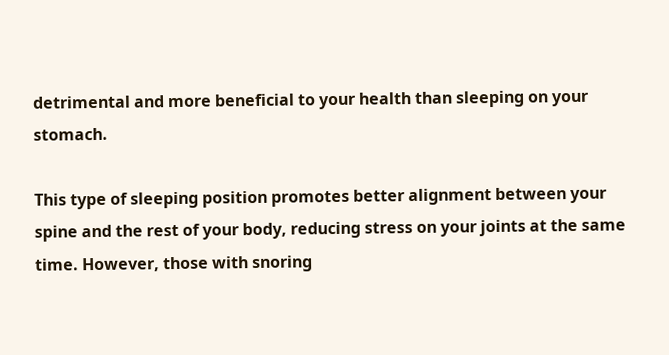detrimental and more beneficial to your health than sleeping on your stomach.

This type of sleeping position promotes better alignment between your spine and the rest of your body, reducing stress on your joints at the same time. However, those with snoring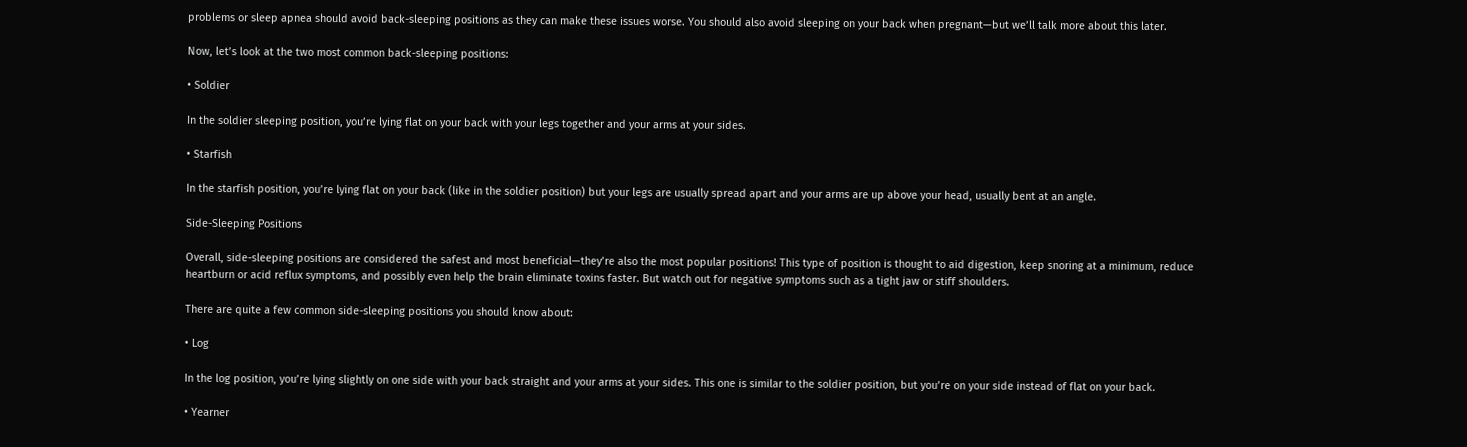problems or sleep apnea should avoid back-sleeping positions as they can make these issues worse. You should also avoid sleeping on your back when pregnant—but we’ll talk more about this later.

Now, let’s look at the two most common back-sleeping positions:

• Soldier

In the soldier sleeping position, you’re lying flat on your back with your legs together and your arms at your sides.

• Starfish

In the starfish position, you’re lying flat on your back (like in the soldier position) but your legs are usually spread apart and your arms are up above your head, usually bent at an angle.

Side-Sleeping Positions

Overall, side-sleeping positions are considered the safest and most beneficial—they’re also the most popular positions! This type of position is thought to aid digestion, keep snoring at a minimum, reduce heartburn or acid reflux symptoms, and possibly even help the brain eliminate toxins faster. But watch out for negative symptoms such as a tight jaw or stiff shoulders.

There are quite a few common side-sleeping positions you should know about:

• Log

In the log position, you’re lying slightly on one side with your back straight and your arms at your sides. This one is similar to the soldier position, but you’re on your side instead of flat on your back.

• Yearner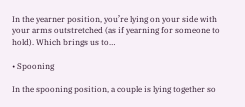In the yearner position, you’re lying on your side with your arms outstretched (as if yearning for someone to hold). Which brings us to…

• Spooning

In the spooning position, a couple is lying together so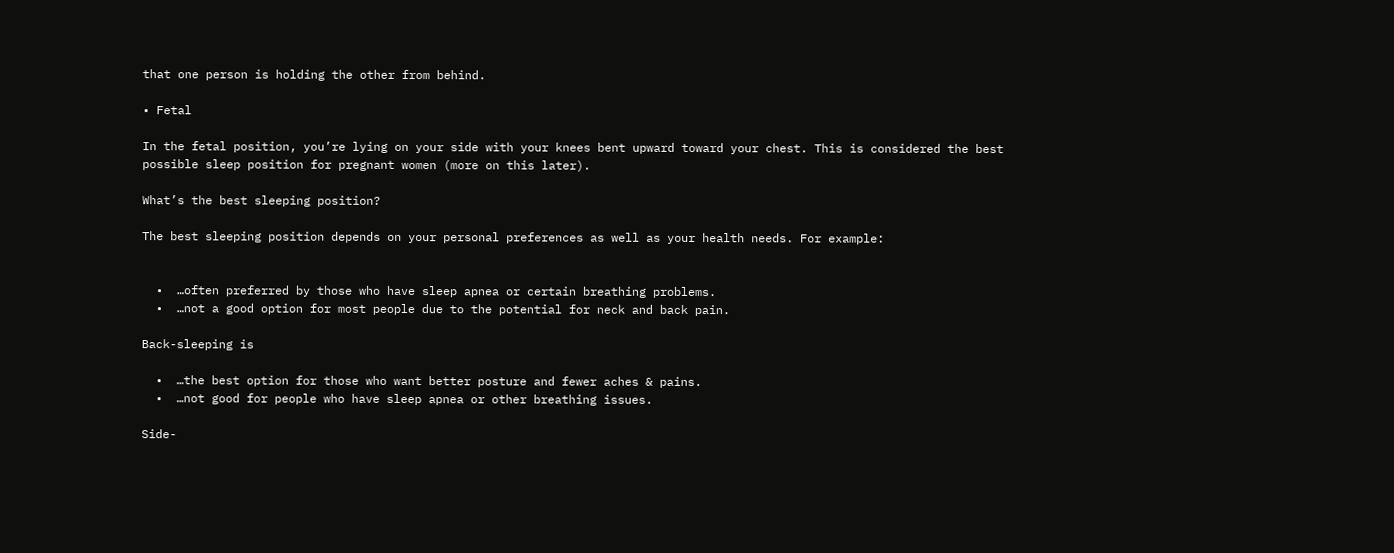that one person is holding the other from behind.

• Fetal

In the fetal position, you’re lying on your side with your knees bent upward toward your chest. This is considered the best possible sleep position for pregnant women (more on this later).

What’s the best sleeping position?

The best sleeping position depends on your personal preferences as well as your health needs. For example:


  •  …often preferred by those who have sleep apnea or certain breathing problems.
  •  …not a good option for most people due to the potential for neck and back pain.

Back-sleeping is

  •  …the best option for those who want better posture and fewer aches & pains.
  •  …not good for people who have sleep apnea or other breathing issues.

Side-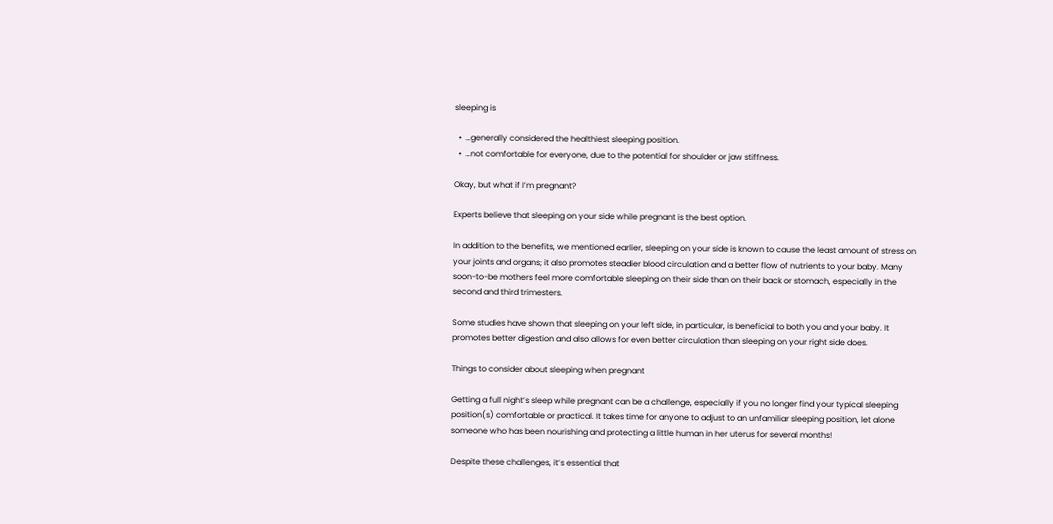sleeping is

  •  …generally considered the healthiest sleeping position.
  •  …not comfortable for everyone, due to the potential for shoulder or jaw stiffness.

Okay, but what if I’m pregnant?

Experts believe that sleeping on your side while pregnant is the best option.

In addition to the benefits, we mentioned earlier, sleeping on your side is known to cause the least amount of stress on your joints and organs; it also promotes steadier blood circulation and a better flow of nutrients to your baby. Many soon-to-be mothers feel more comfortable sleeping on their side than on their back or stomach, especially in the second and third trimesters.

Some studies have shown that sleeping on your left side, in particular, is beneficial to both you and your baby. It promotes better digestion and also allows for even better circulation than sleeping on your right side does.

Things to consider about sleeping when pregnant

Getting a full night’s sleep while pregnant can be a challenge, especially if you no longer find your typical sleeping position(s) comfortable or practical. It takes time for anyone to adjust to an unfamiliar sleeping position, let alone someone who has been nourishing and protecting a little human in her uterus for several months!

Despite these challenges, it’s essential that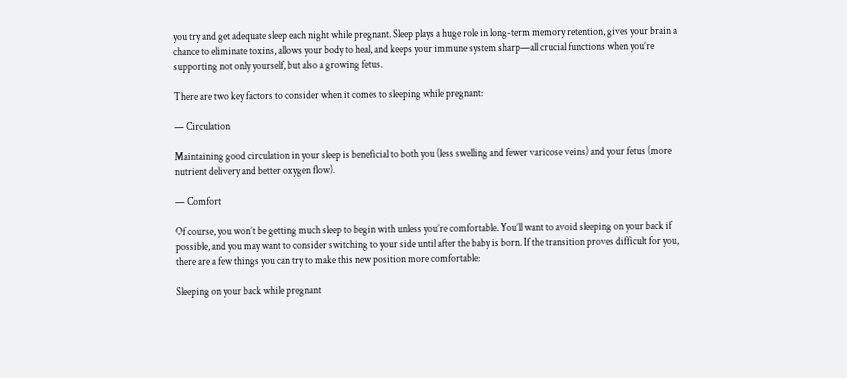you try and get adequate sleep each night while pregnant. Sleep plays a huge role in long-term memory retention, gives your brain a chance to eliminate toxins, allows your body to heal, and keeps your immune system sharp—all crucial functions when you’re supporting not only yourself, but also a growing fetus.

There are two key factors to consider when it comes to sleeping while pregnant:

— Circulation

Maintaining good circulation in your sleep is beneficial to both you (less swelling and fewer varicose veins) and your fetus (more nutrient delivery and better oxygen flow).

— Comfort

Of course, you won’t be getting much sleep to begin with unless you’re comfortable. You’ll want to avoid sleeping on your back if possible, and you may want to consider switching to your side until after the baby is born. If the transition proves difficult for you, there are a few things you can try to make this new position more comfortable:

Sleeping on your back while pregnant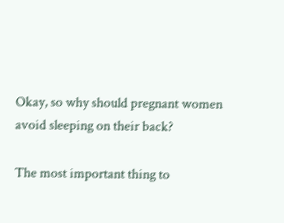Okay, so why should pregnant women avoid sleeping on their back?

The most important thing to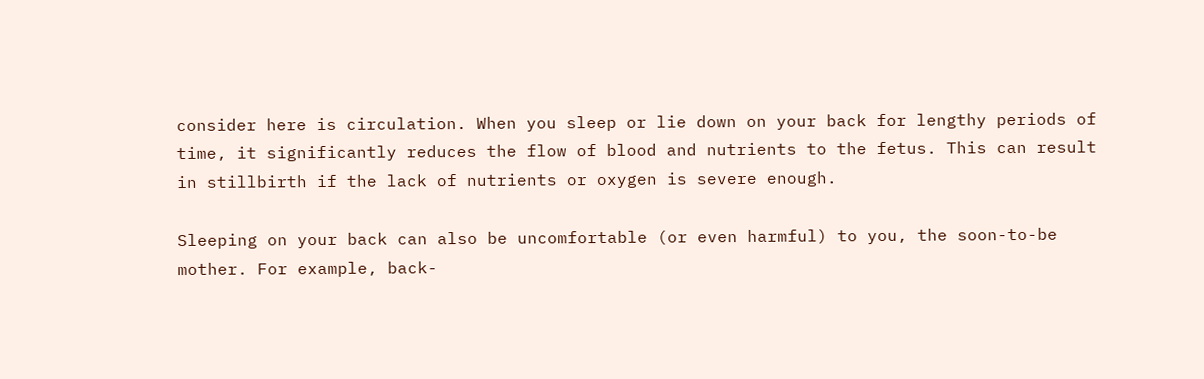consider here is circulation. When you sleep or lie down on your back for lengthy periods of time, it significantly reduces the flow of blood and nutrients to the fetus. This can result in stillbirth if the lack of nutrients or oxygen is severe enough.

Sleeping on your back can also be uncomfortable (or even harmful) to you, the soon-to-be mother. For example, back-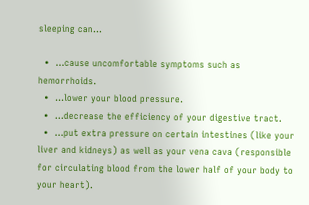sleeping can…

  •  …cause uncomfortable symptoms such as hemorrhoids.
  •  …lower your blood pressure.
  •  …decrease the efficiency of your digestive tract.
  •  …put extra pressure on certain intestines (like your liver and kidneys) as well as your vena cava (responsible for circulating blood from the lower half of your body to your heart).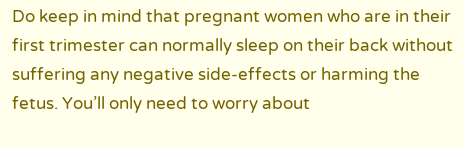Do keep in mind that pregnant women who are in their first trimester can normally sleep on their back without suffering any negative side-effects or harming the fetus. You’ll only need to worry about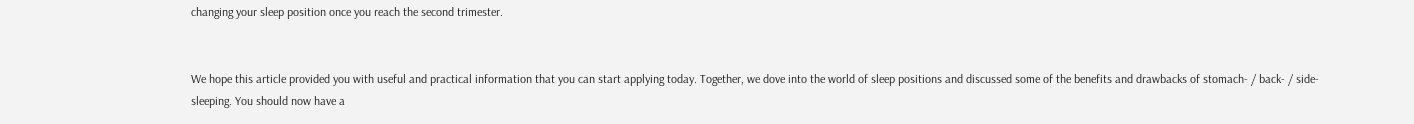changing your sleep position once you reach the second trimester.


We hope this article provided you with useful and practical information that you can start applying today. Together, we dove into the world of sleep positions and discussed some of the benefits and drawbacks of stomach- / back- / side-sleeping. You should now have a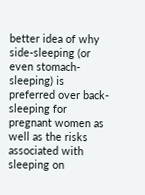better idea of why side-sleeping (or even stomach-sleeping) is preferred over back-sleeping for pregnant women as well as the risks associated with sleeping on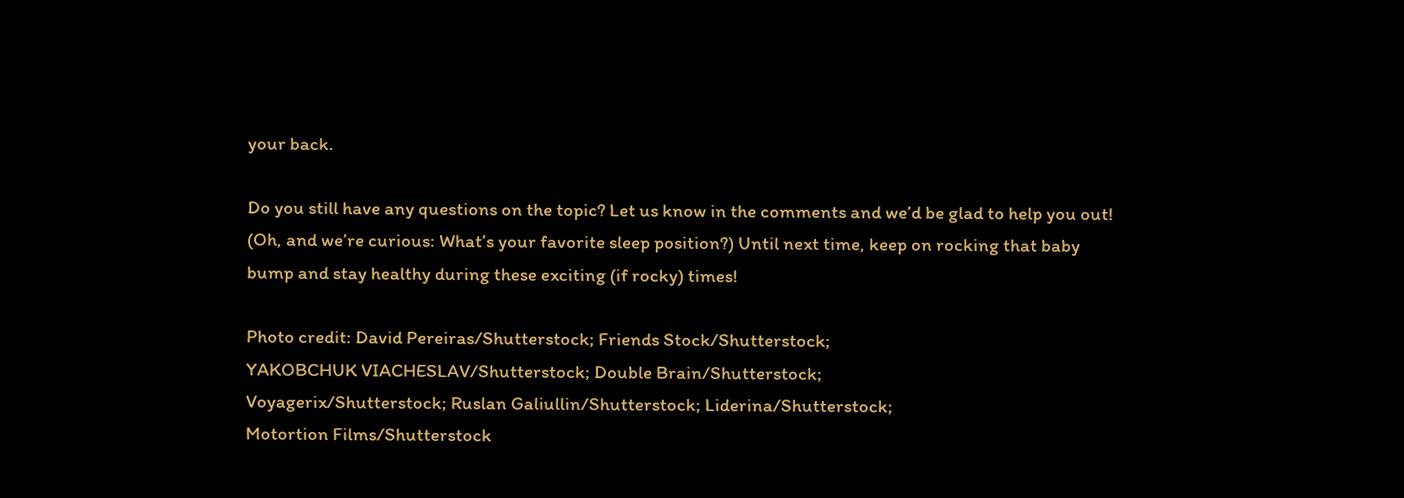your back.

Do you still have any questions on the topic? Let us know in the comments and we’d be glad to help you out! (Oh, and we’re curious: What’s your favorite sleep position?) Until next time, keep on rocking that baby bump and stay healthy during these exciting (if rocky) times!

Photo credit: David Pereiras/Shutterstock; Friends Stock/Shutterstock;
YAKOBCHUK VIACHESLAV/Shutterstock; Double Brain/Shutterstock;
Voyagerix/Shutterstock; Ruslan Galiullin/Shutterstock; Liderina/Shutterstock;
Motortion Films/Shutterstock